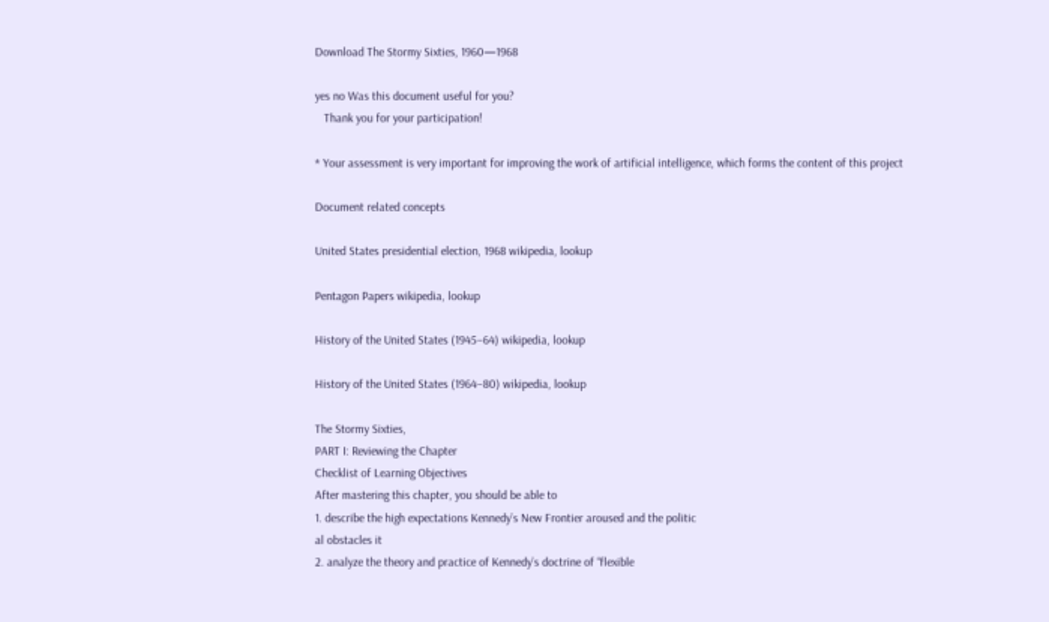Download The Stormy Sixties, 1960—1968

yes no Was this document useful for you?
   Thank you for your participation!

* Your assessment is very important for improving the work of artificial intelligence, which forms the content of this project

Document related concepts

United States presidential election, 1968 wikipedia, lookup

Pentagon Papers wikipedia, lookup

History of the United States (1945–64) wikipedia, lookup

History of the United States (1964–80) wikipedia, lookup

The Stormy Sixties,
PART I: Reviewing the Chapter
Checklist of Learning Objectives
After mastering this chapter, you should be able to
1. describe the high expectations Kennedy’s New Frontier aroused and the politic
al obstacles it
2. analyze the theory and practice of Kennedy’s doctrine of “flexible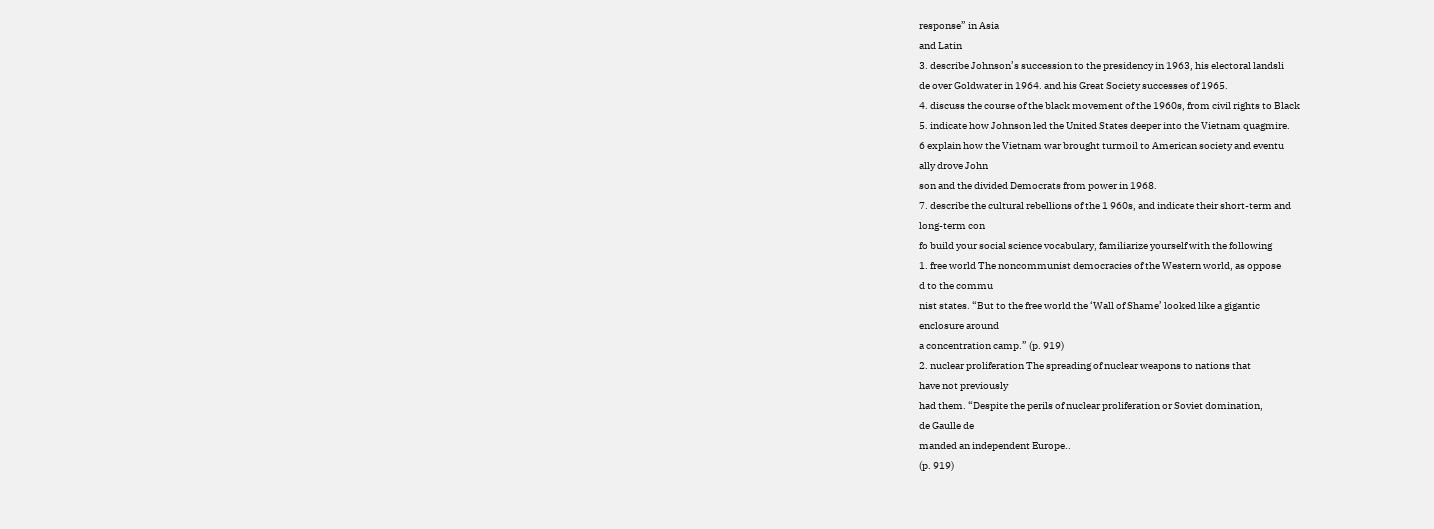response” in Asia
and Latin
3. describe Johnson’s succession to the presidency in 1963, his electoral landsli
de over Goldwater in 1964. and his Great Society successes of 1965.
4. discuss the course of the black movement of the 1960s, from civil rights to Black
5. indicate how Johnson led the United States deeper into the Vietnam quagmire.
6 explain how the Vietnam war brought turmoil to American society and eventu
ally drove John
son and the divided Democrats from power in 1968.
7. describe the cultural rebellions of the 1 960s, and indicate their short-term and
long-term con
fo build your social science vocabulary, familiarize yourself with the following
1. free world The noncommunist democracies of the Western world, as oppose
d to the commu
nist states. “But to the free world the ‘Wall of Shame’ looked like a gigantic
enclosure around
a concentration camp.” (p. 919)
2. nuclear proliferation The spreading of nuclear weapons to nations that
have not previously
had them. “Despite the perils of nuclear proliferation or Soviet domination,
de Gaulle de
manded an independent Europe..
(p. 919)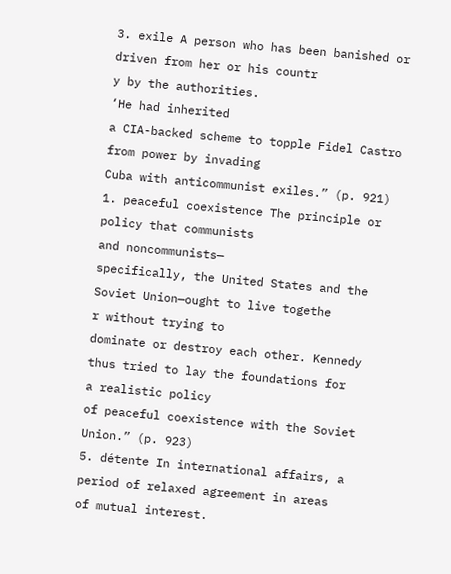3. exile A person who has been banished or driven from her or his countr
y by the authorities.
‘He had inherited
a CIA-backed scheme to topple Fidel Castro from power by invading
Cuba with anticommunist exiles.” (p. 921)
1. peaceful coexistence The principle or policy that communists
and noncommunists—
specifically, the United States and the Soviet Union—ought to live togethe
r without trying to
dominate or destroy each other. Kennedy thus tried to lay the foundations for
a realistic policy
of peaceful coexistence with the Soviet Union.” (p. 923)
5. détente In international affairs, a period of relaxed agreement in areas
of mutual interest.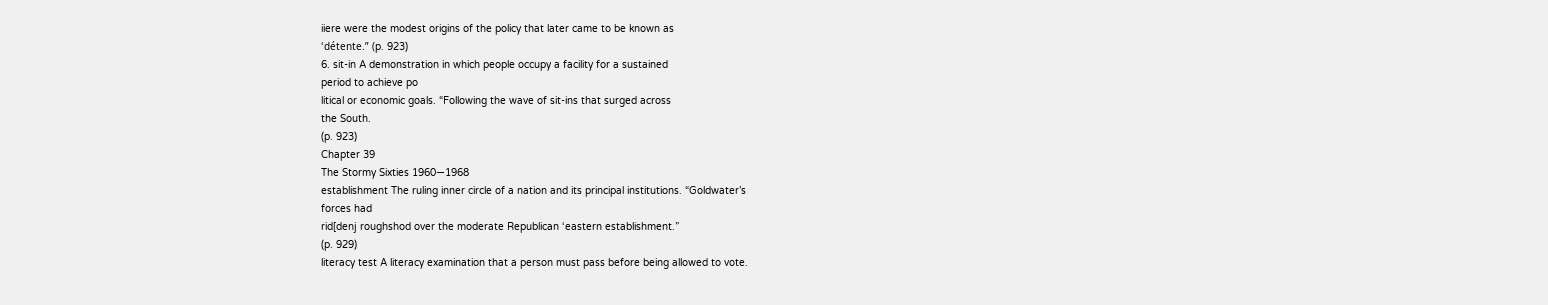iiere were the modest origins of the policy that later came to be known as
‘détente.” (p. 923)
6. sit-in A demonstration in which people occupy a facility for a sustained
period to achieve po
litical or economic goals. “Following the wave of sit-ins that surged across
the South.
(p. 923)
Chapter 39
The Stormy Sixties 1960—1968
establishment The ruling inner circle of a nation and its principal institutions. “Goldwater’s
forces had
rid[denj roughshod over the moderate Republican ‘eastern establishment.”
(p. 929)
literacy test A literacy examination that a person must pass before being allowed to vote.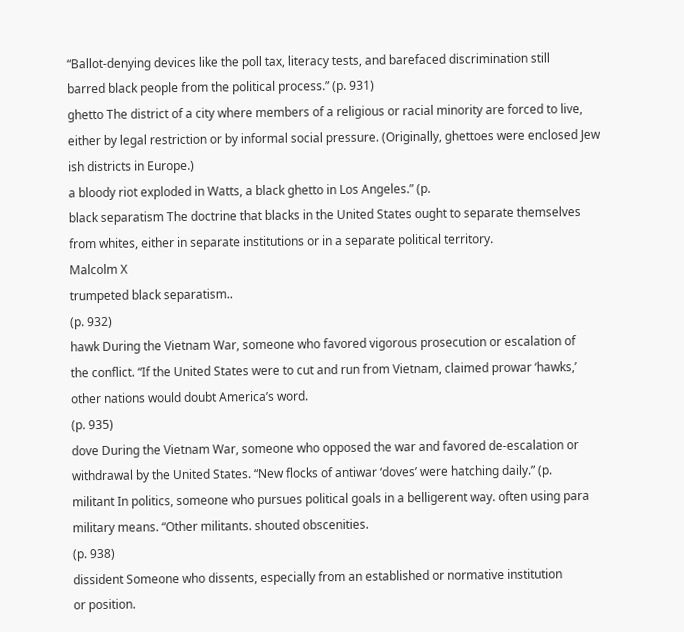“Ballot-denying devices like the poll tax, literacy tests, and barefaced discrimination still
barred black people from the political process.” (p. 931)
ghetto The district of a city where members of a religious or racial minority are forced to live,
either by legal restriction or by informal social pressure. (Originally, ghettoes were enclosed Jew
ish districts in Europe.)
a bloody riot exploded in Watts, a black ghetto in Los Angeles.” (p.
black separatism The doctrine that blacks in the United States ought to separate themselves
from whites, either in separate institutions or in a separate political territory.
Malcolm X
trumpeted black separatism..
(p. 932)
hawk During the Vietnam War, someone who favored vigorous prosecution or escalation of
the conflict. “If the United States were to cut and run from Vietnam, claimed prowar ‘hawks,’
other nations would doubt America’s word.
(p. 935)
dove During the Vietnam War, someone who opposed the war and favored de-escalation or
withdrawal by the United States. “New flocks of antiwar ‘doves’ were hatching daily.” (p.
militant In politics, someone who pursues political goals in a belligerent way. often using para
military means. “Other militants. shouted obscenities.
(p. 938)
dissident Someone who dissents, especially from an established or normative institution
or position.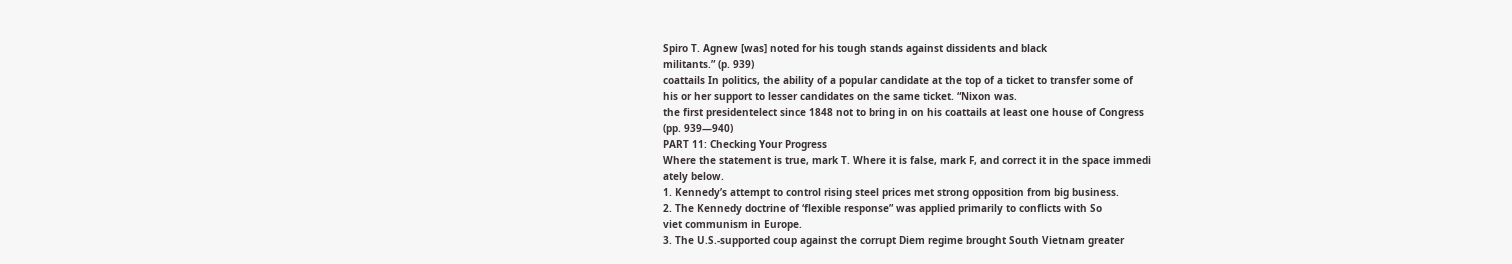Spiro T. Agnew [was] noted for his tough stands against dissidents and black
militants.” (p. 939)
coattails In politics, the ability of a popular candidate at the top of a ticket to transfer some of
his or her support to lesser candidates on the same ticket. “Nixon was.
the first presidentelect since 1848 not to bring in on his coattails at least one house of Congress
(pp. 939—940)
PART 11: Checking Your Progress
Where the statement is true, mark T. Where it is false, mark F, and correct it in the space immedi
ately below.
1. Kennedy’s attempt to control rising steel prices met strong opposition from big business.
2. The Kennedy doctrine of ‘flexible response” was applied primarily to conflicts with So
viet communism in Europe.
3. The U.S.-supported coup against the corrupt Diem regime brought South Vietnam greater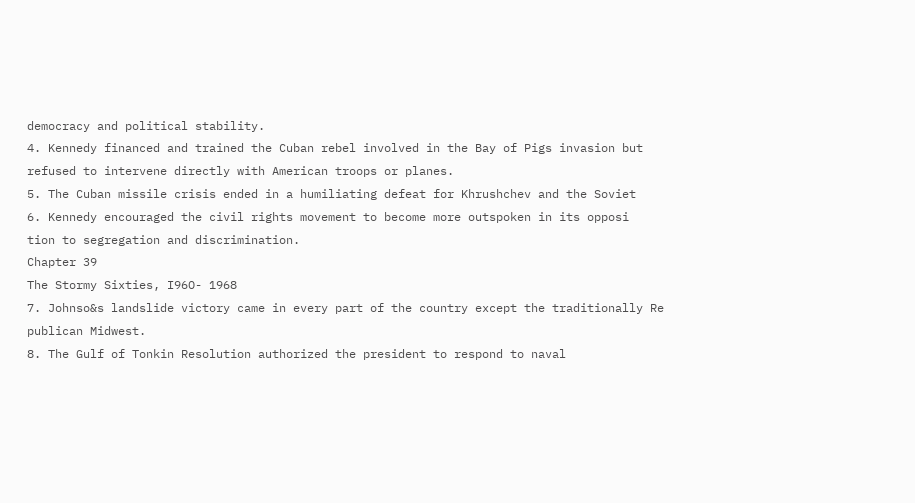democracy and political stability.
4. Kennedy financed and trained the Cuban rebel involved in the Bay of Pigs invasion but
refused to intervene directly with American troops or planes.
5. The Cuban missile crisis ended in a humiliating defeat for Khrushchev and the Soviet
6. Kennedy encouraged the civil rights movement to become more outspoken in its opposi
tion to segregation and discrimination.
Chapter 39
The Stormy Sixties, I96O- 1968
7. Johnso&s landslide victory came in every part of the country except the traditionally Re
publican Midwest.
8. The Gulf of Tonkin Resolution authorized the president to respond to naval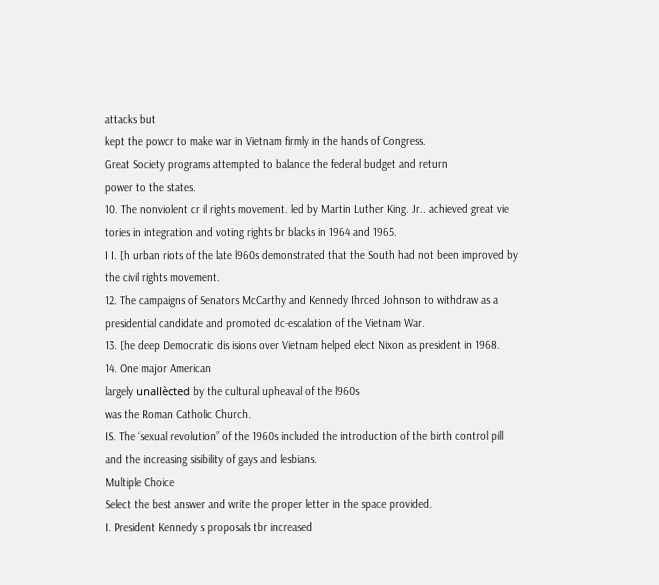attacks but
kept the powcr to make war in Vietnam firmly in the hands of Congress.
Great Society programs attempted to balance the federal budget and return
power to the states.
10. The nonviolent cr il rights movement. led by Martin Luther King. Jr.. achieved great vie
tories in integration and voting rights br blacks in 1964 and 1965.
I I. [h urban riots of the late l960s demonstrated that the South had not been improved by
the civil rights movement.
12. The campaigns of Senators McCarthy and Kennedy Ihrced Johnson to withdraw as a
presidential candidate and promoted dc-escalation of the Vietnam War.
13. [he deep Democratic dis isions over Vietnam helped elect Nixon as president in 1968.
14. One major American
largely unallècted by the cultural upheaval of the l960s
was the Roman Catholic Church.
IS. The ‘sexual revolution” of the 1960s included the introduction of the birth control pill
and the increasing sisibility of gays and lesbians.
Multiple Choice
Select the best answer and write the proper letter in the space provided.
I. President Kennedy s proposals tbr increased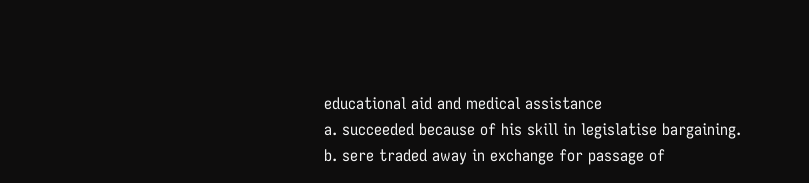educational aid and medical assistance
a. succeeded because of his skill in legislatise bargaining.
b. sere traded away in exchange for passage of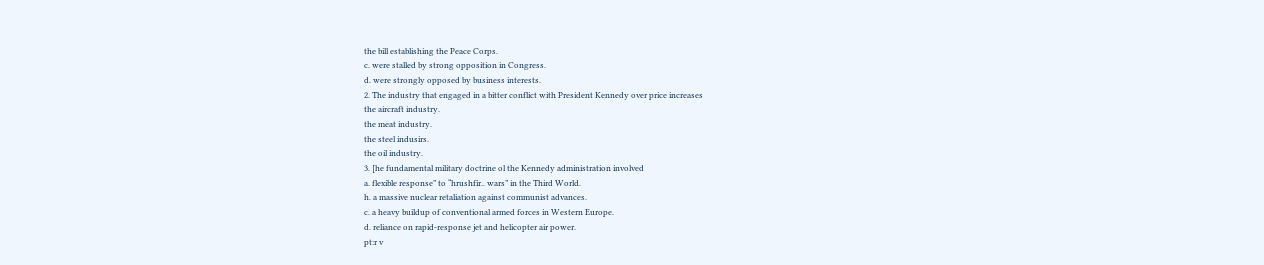the bill establishing the Peace Corps.
c. were stalled by strong opposition in Congress.
d. were strongly opposed by business interests.
2. The industry that engaged in a bitter conflict with President Kennedy over price increases
the aircraft industry.
the meat industry.
the steel indusirs.
the oil industry.
3. [he fundamental military doctrine ol the Kennedy administration involved
a. flexible response” to “hrushfir.. wars” in the Third World.
h. a massive nuclear retaliation against communist advances.
c. a heavy buildup of conventional armed forces in Western Europe.
d. reliance on rapid-response jet and helicopter air power.
pt:r v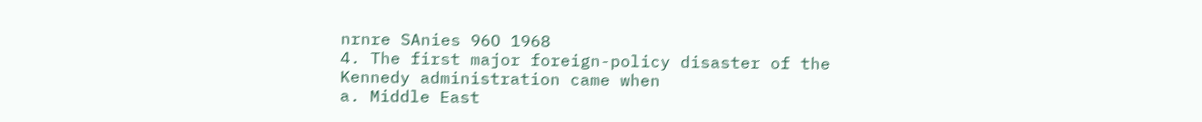nrnre SAnies 96O 1968
4. The first major foreign-policy disaster of the
Kennedy administration came when
a. Middle East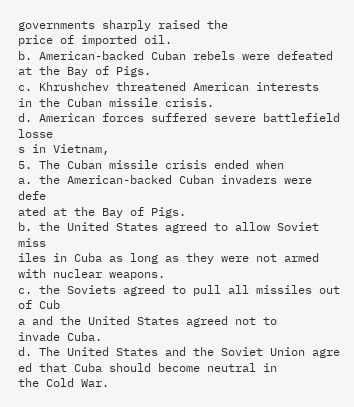governments sharply raised the
price of imported oil.
b. American-backed Cuban rebels were defeated
at the Bay of Pigs.
c. Khrushchev threatened American interests
in the Cuban missile crisis.
d. American forces suffered severe battlefield losse
s in Vietnam,
5. The Cuban missile crisis ended when
a. the American-backed Cuban invaders were defe
ated at the Bay of Pigs.
b. the United States agreed to allow Soviet miss
iles in Cuba as long as they were not armed
with nuclear weapons.
c. the Soviets agreed to pull all missiles out of Cub
a and the United States agreed not to
invade Cuba.
d. The United States and the Soviet Union agre
ed that Cuba should become neutral in
the Cold War.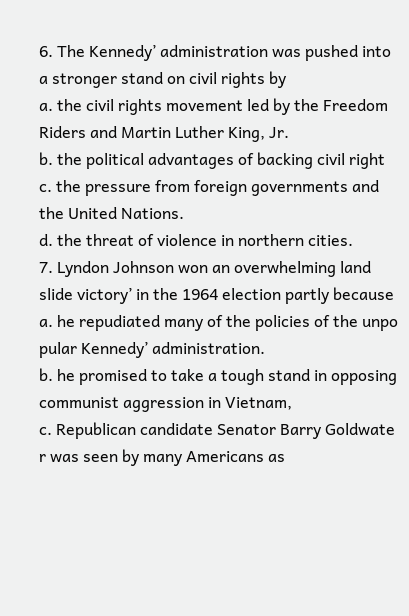6. The Kennedy’ administration was pushed into
a stronger stand on civil rights by
a. the civil rights movement led by the Freedom
Riders and Martin Luther King, Jr.
b. the political advantages of backing civil right
c. the pressure from foreign governments and
the United Nations.
d. the threat of violence in northern cities.
7. Lyndon Johnson won an overwhelming land
slide victory’ in the 1964 election partly because
a. he repudiated many of the policies of the unpo
pular Kennedy’ administration.
b. he promised to take a tough stand in opposing
communist aggression in Vietnam,
c. Republican candidate Senator Barry Goldwate
r was seen by many Americans as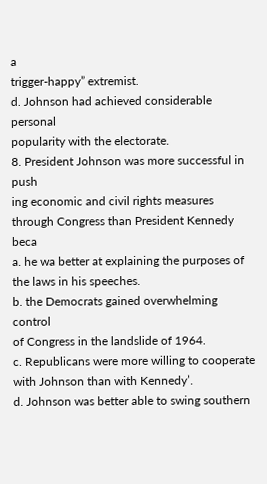a
trigger-happy” extremist.
d. Johnson had achieved considerable personal
popularity with the electorate.
8. President Johnson was more successful in push
ing economic and civil rights measures
through Congress than President Kennedy beca
a. he wa better at explaining the purposes of
the laws in his speeches.
b. the Democrats gained overwhelming control
of Congress in the landslide of 1964.
c. Republicans were more willing to cooperate
with Johnson than with Kennedy’.
d. Johnson was better able to swing southern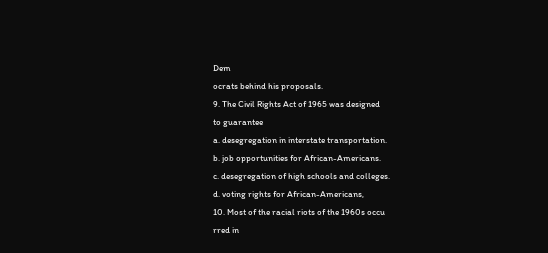Dem
ocrats behind his proposals.
9. The Civil Rights Act of 1965 was designed
to guarantee
a. desegregation in interstate transportation.
b. job opportunities for African-Americans.
c. desegregation of high schools and colleges.
d. voting rights for African-Americans,
10. Most of the racial riots of the 1960s occu
rred in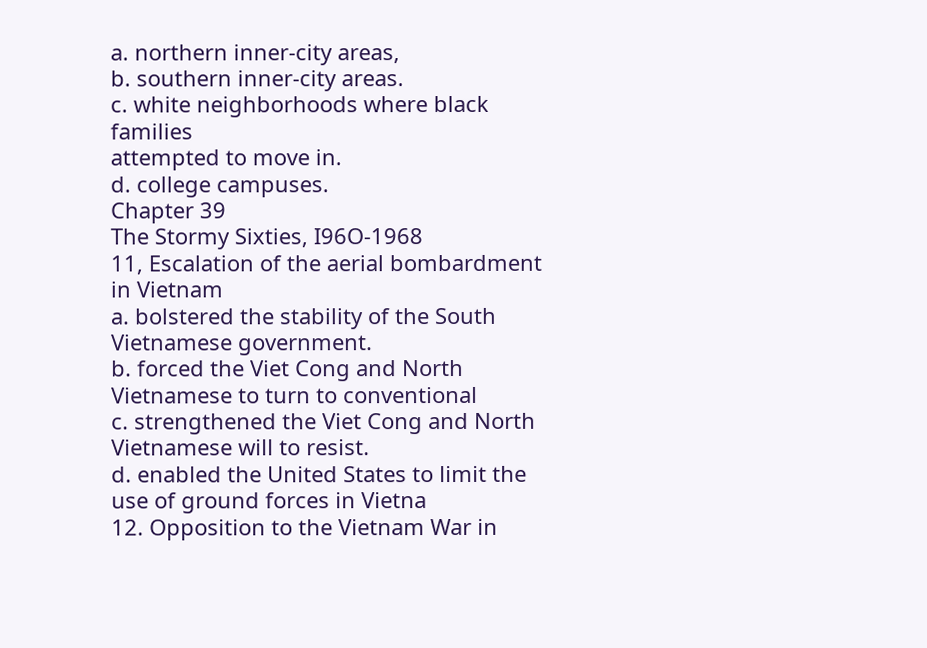a. northern inner-city areas,
b. southern inner-city areas.
c. white neighborhoods where black families
attempted to move in.
d. college campuses.
Chapter 39
The Stormy Sixties, I96O-1968
11, Escalation of the aerial bombardment in Vietnam
a. bolstered the stability of the South Vietnamese government.
b. forced the Viet Cong and North Vietnamese to turn to conventional
c. strengthened the Viet Cong and North Vietnamese will to resist.
d. enabled the United States to limit the use of ground forces in Vietna
12. Opposition to the Vietnam War in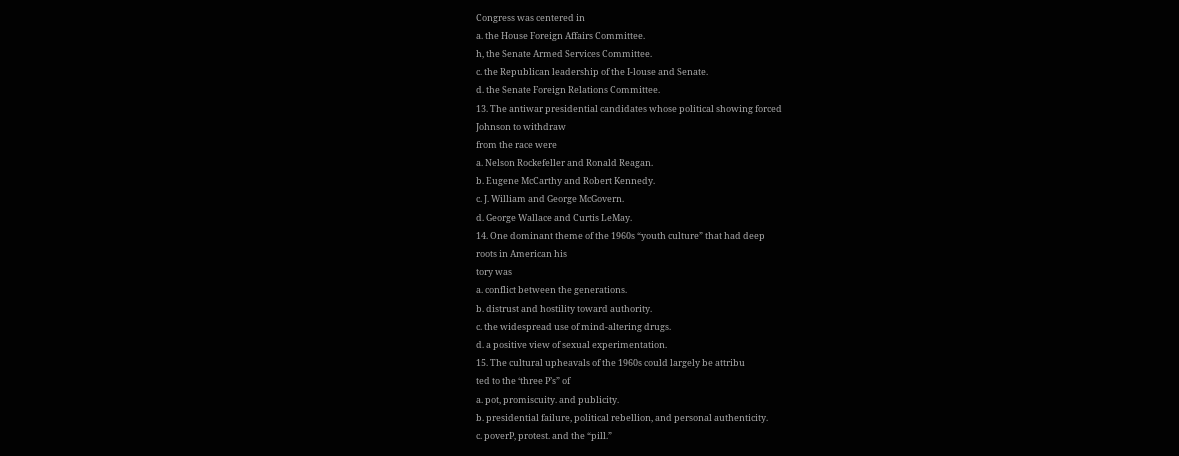Congress was centered in
a. the House Foreign Affairs Committee.
h, the Senate Armed Services Committee.
c. the Republican leadership of the I-louse and Senate.
d. the Senate Foreign Relations Committee.
13. The antiwar presidential candidates whose political showing forced
Johnson to withdraw
from the race were
a. Nelson Rockefeller and Ronald Reagan.
b. Eugene McCarthy and Robert Kennedy.
c. J. William and George McGovern.
d. George Wallace and Curtis LeMay.
14. One dominant theme of the 1960s “youth culture” that had deep
roots in American his
tory was
a. conflict between the generations.
b. distrust and hostility toward authority.
c. the widespread use of mind-altering drugs.
d. a positive view of sexual experimentation.
15. The cultural upheavals of the 1960s could largely be attribu
ted to the ‘three P’s” of
a. pot, promiscuity. and publicity.
b. presidential failure, political rebellion, and personal authenticity.
c. poverP, protest. and the “pill.”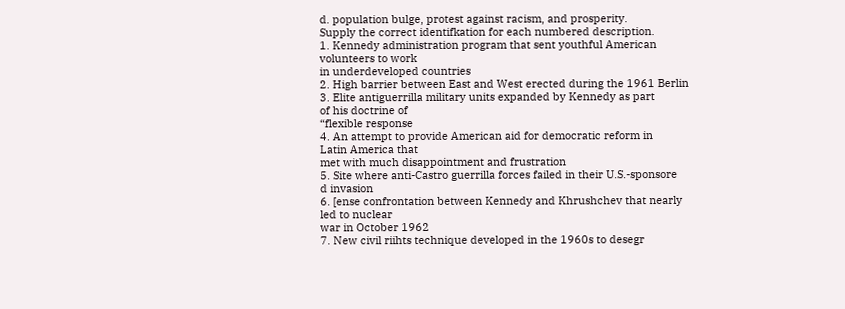d. population bulge, protest against racism, and prosperity.
Supply the correct identifkation for each numbered description.
1. Kennedy administration program that sent youthful American
volunteers to work
in underdeveloped countries
2. High barrier between East and West erected during the 1961 Berlin
3. Elite antiguerrilla military units expanded by Kennedy as part
of his doctrine of
“flexible response
4. An attempt to provide American aid for democratic reform in
Latin America that
met with much disappointment and frustration
5. Site where anti-Castro guerrilla forces failed in their U.S.-sponsore
d invasion
6. [ense confrontation between Kennedy and Khrushchev that nearly
led to nuclear
war in October 1962
7. New civil riihts technique developed in the 1960s to desegr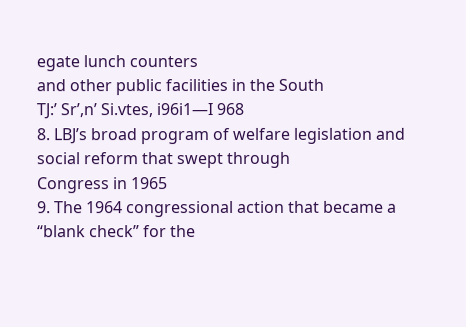egate lunch counters
and other public facilities in the South
TJ:’ Sr’,n’ Si.vtes, i96i1—I 968
8. LBJ’s broad program of welfare legislation and social reform that swept through
Congress in 1965
9. The 1964 congressional action that became a “blank check” for the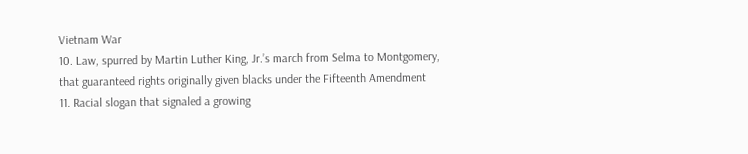Vietnam War
10. Law, spurred by Martin Luther King, Jr.’s march from Selma to Montgomery,
that guaranteed rights originally given blacks under the Fifteenth Amendment
11. Racial slogan that signaled a growing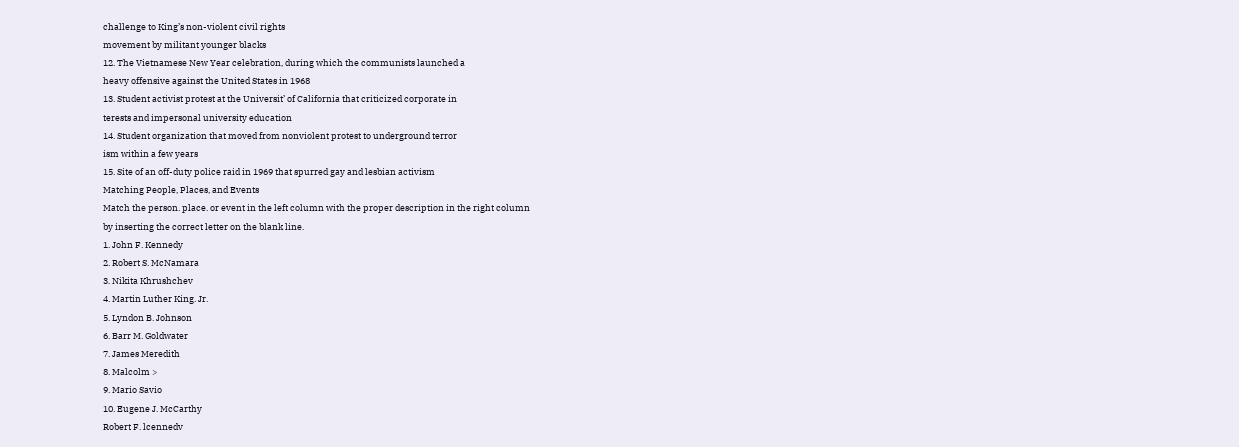challenge to King’s non-violent civil rights
movement by militant younger blacks
12. The Vietnamese New Year celebration, during which the communists launched a
heavy offensive against the United States in 1968
13. Student activist protest at the Universit’ of California that criticized corporate in
terests and impersonal university education
14. Student organization that moved from nonviolent protest to underground terror
ism within a few years
15. Site of an off-duty police raid in 1969 that spurred gay and lesbian activism
Matching People, Places, and Events
Match the person. place. or event in the left column with the proper description in the right column
by inserting the correct letter on the blank line.
1. John F. Kennedy
2. Robert S. McNamara
3. Nikita Khrushchev
4. Martin Luther King. Jr.
5. Lyndon B. Johnson
6. Barr M. Goldwater
7. James Meredith
8. Malcolm >
9. Mario Savio
10. Eugene J. McCarthy
Robert F. lcennedv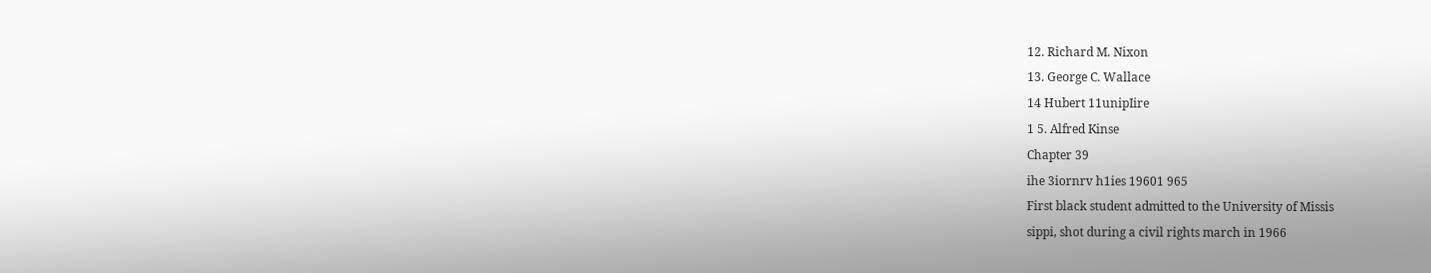12. Richard M. Nixon
13. George C. Wallace
14 Hubert 11unipIire
1 5. Alfred Kinse
Chapter 39
ihe 3iornrv h1ies 19601 965
First black student admitted to the University of Missis
sippi, shot during a civil rights march in 1966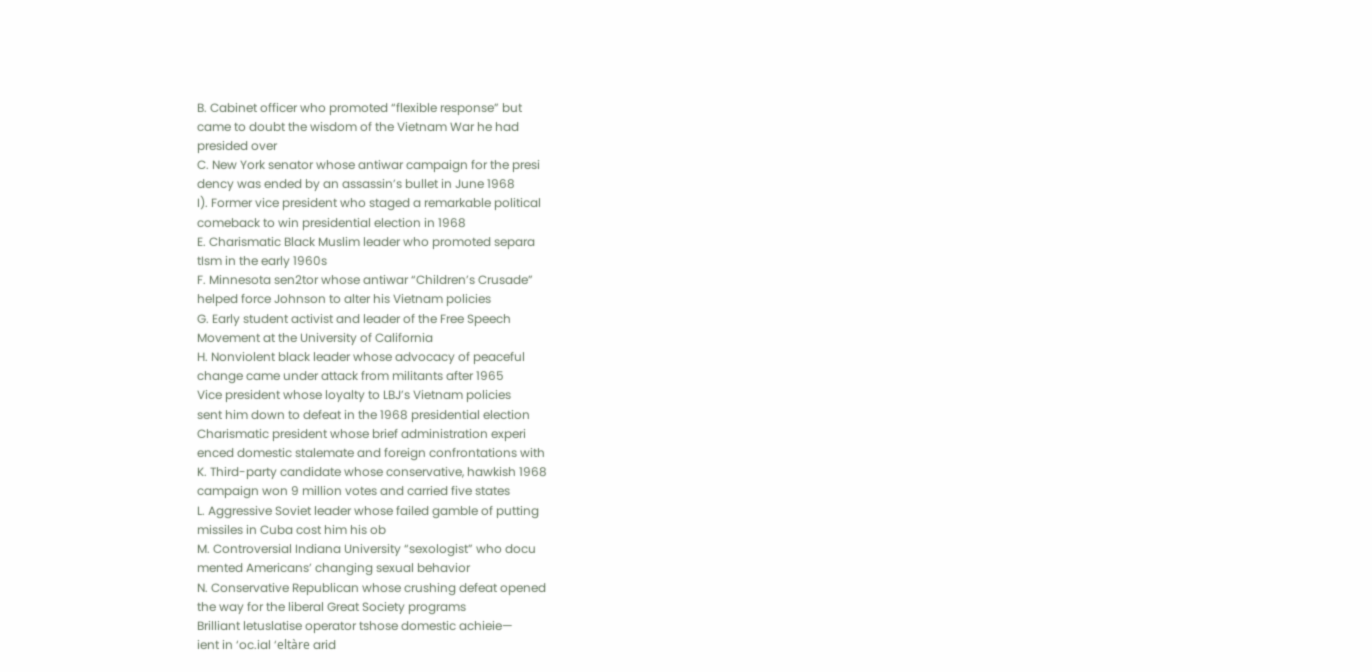B. Cabinet officer who promoted “flexible response” but
came to doubt the wisdom of the Vietnam War he had
presided over
C. New York senator whose antiwar campaign for the presi
dency was ended by an assassin’s bullet in June 1968
I). Former vice president who staged a remarkable political
comeback to win presidential election in 1968
E. Charismatic Black Muslim leader who promoted separa
tIsm in the early 1960s
F. Minnesota sen2tor whose antiwar “Children’s Crusade”
helped force Johnson to alter his Vietnam policies
G. Early student activist and leader of the Free Speech
Movement at the University of California
H. Nonviolent black leader whose advocacy of peaceful
change came under attack from militants after 1965
Vice president whose loyalty to LBJ’s Vietnam policies
sent him down to defeat in the 1968 presidential election
Charismatic president whose brief administration experi
enced domestic stalemate and foreign confrontations with
K. Third-party candidate whose conservative, hawkish 1968
campaign won 9 million votes and carried five states
L. Aggressive Soviet leader whose failed gamble of putting
missiles in Cuba cost him his ob
M. Controversial Indiana University “sexologist” who docu
mented Americans’ changing sexual behavior
N. Conservative Republican whose crushing defeat opened
the way for the liberal Great Society programs
Brilliant letuslatise operator tshose domestic achieie—
ient in ‘oc.ial ‘eltàre arid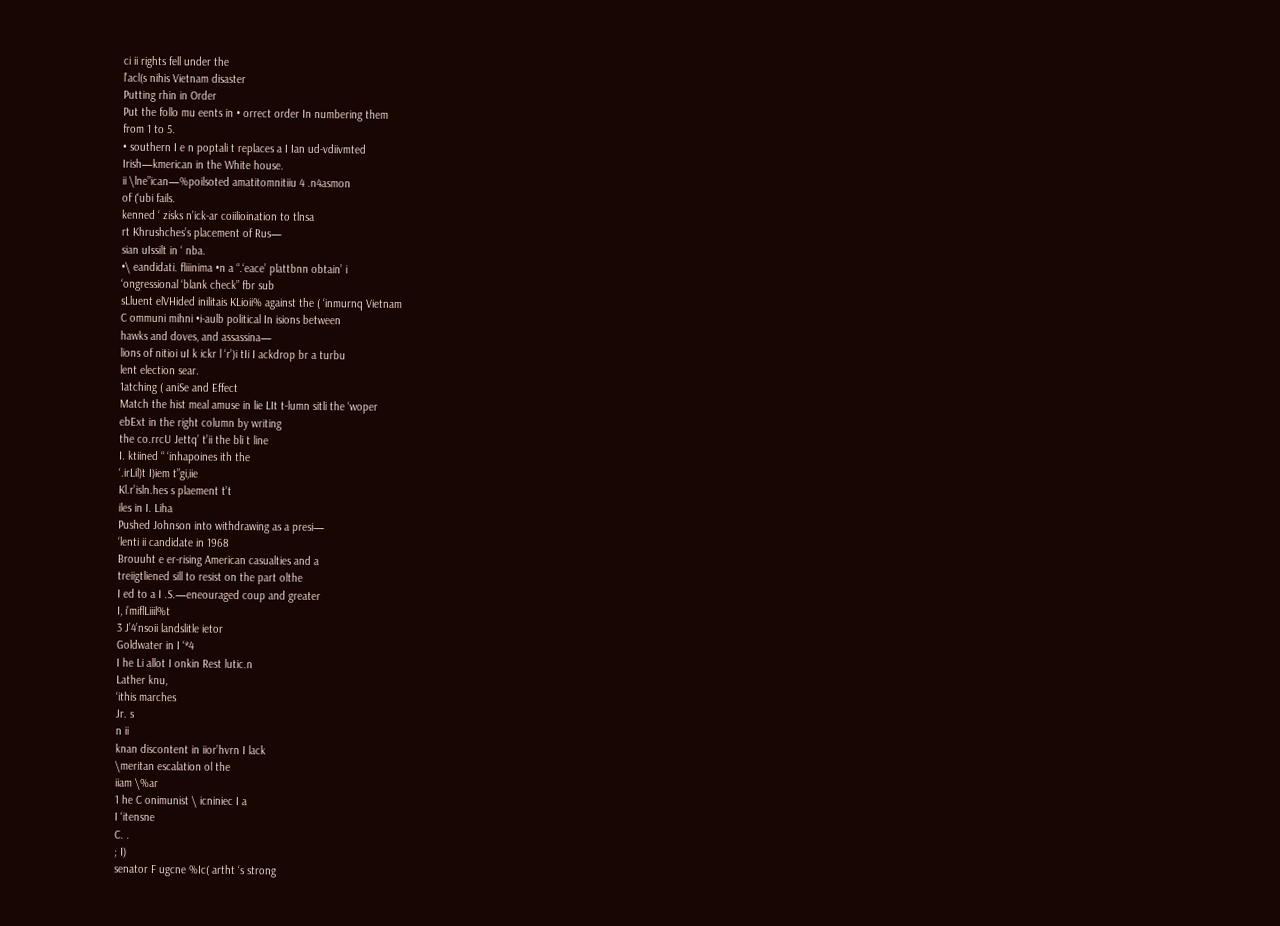ci ii rights fell under the
l’acl(s nihis Vietnam disaster
Putting rhin in Order
Put the follo mu eents in • orrect order In numbering them
from 1 to 5.
• southern I e n poptali t replaces a I Ian ud-vdiivmted
Irish—kmerican in the White house.
ii \lne”ican—%poilsoted amatitomnitiiu 4 .n4asmon
of (‘ubi fails.
kenned ‘ zisks n’ick-ar coiilioination to tlnsa
rt Khrushches’s placement of Rus—
sian uIssilt in ‘ nba.
•\ eandidati. fliiinima •n a “.‘eace’ plattbnn obtain’ i
‘ongressional ‘blank check” fbr sub
sLluent elVHided inilitais KLioii% against the ( ‘inmurnq Vietnam
C ommuni mihni •i-aulb political In isions between
hawks and doves, and assassina—
lions of nitioi uI k ickr l ‘r’)i tIi I ackdrop br a turbu
lent election sear.
1atching ( aniSe and Effect
Match the hist meal amuse in lie LIt t-lumn sitli the ‘woper
ebExt in the right column by writing
the co.rrcU Jettq’ t’ii the bli t line
I. ktiined “ ‘inhapoines ith the
‘.irLil)t I)iem t”gi,iie
Kl.r’isln.hes s plaement t’t
iles in I. Liha
Pushed Johnson into withdrawing as a presi—
‘lenti ii candidate in 1968
Brouuht e er-rising American casualties and a
treiigtliened sill to resist on the part olthe
I ed to a I .S.—eneouraged coup and greater
I, i’miflLiiil%t
3 J’4’nsoii landslitle ietor
Goldwater in I ‘*4
I he Li allot I onkin Rest lutic.n
Lather knu,
‘ithis marches
Jr. s
n ii
knan discontent in iior’hvrn I lack
\meritan escalation ol the
iiam \%ar
1 he C onimunist \ icniniec I a
I ‘itensne
C. .
; I)
senator F ugcne %Ic( artht ‘s strong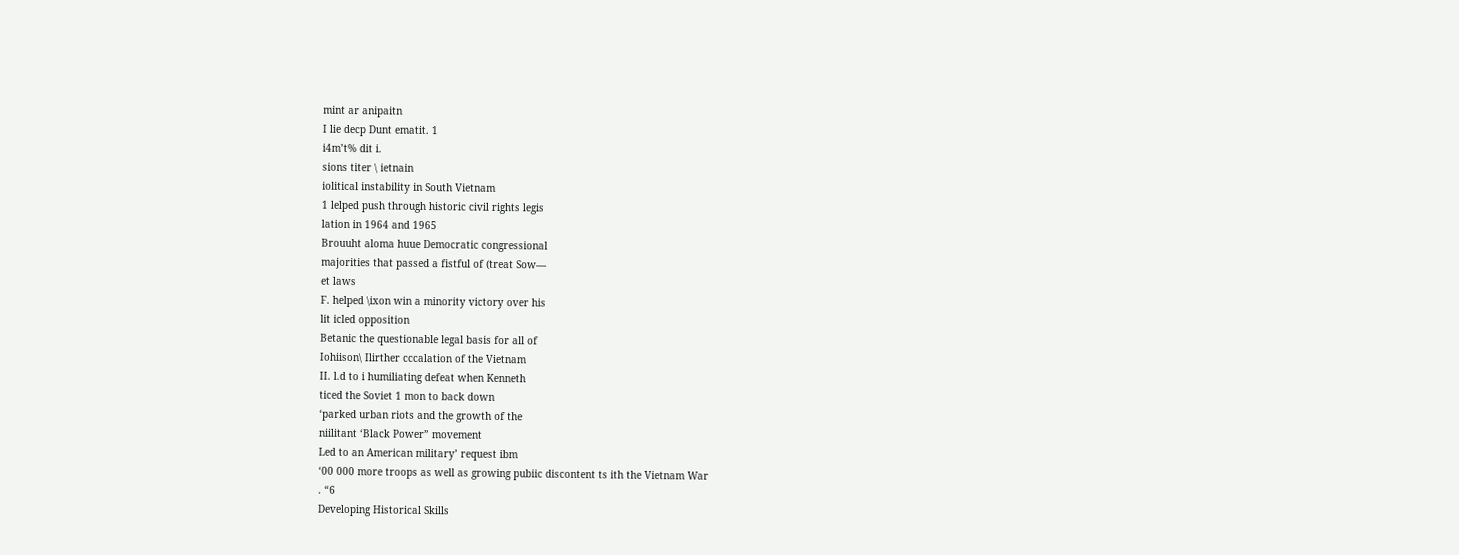mint ar anipaitn
I lie decp Dunt ematit. 1
i4m’t% dit i.
sions titer \ ietnain
iolitical instability in South Vietnam
1 lelped push through historic civil rights legis
lation in 1964 and 1965
Brouuht aloma huue Democratic congressional
majorities that passed a fistful of (treat Sow—
et laws
F. helped \ixon win a minority victory over his
lit icled opposition
Betanic the questionable legal basis for all of
Iohiison\ Ilirther cccalation of the Vietnam
II. l.d to i humiliating defeat when Kenneth
ticed the Soviet 1 mon to back down
‘parked urban riots and the growth of the
niilitant ‘Black Power” movement
Led to an American military’ request ibm
‘00 000 more troops as well as growing pubiic discontent ts ith the Vietnam War
. “6
Developing Historical Skills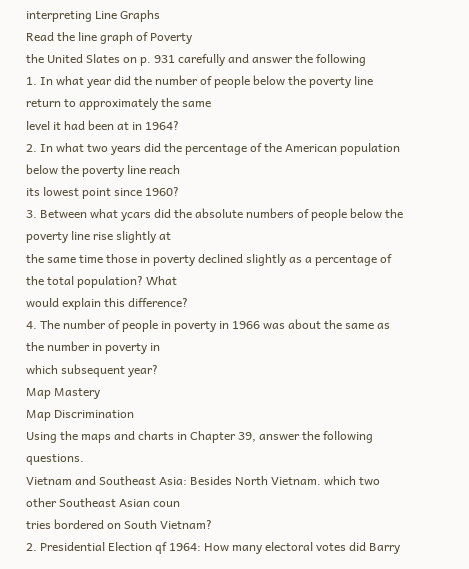interpreting Line Graphs
Read the line graph of Poverty
the United Slates on p. 931 carefully and answer the following
1. In what year did the number of people below the poverty line return to approximately the same
level it had been at in 1964?
2. In what two years did the percentage of the American population below the poverty line reach
its lowest point since 1960?
3. Between what ycars did the absolute numbers of people below the poverty line rise slightly at
the same time those in poverty declined slightly as a percentage of the total population? What
would explain this difference?
4. The number of people in poverty in 1966 was about the same as the number in poverty in
which subsequent year?
Map Mastery
Map Discrimination
Using the maps and charts in Chapter 39, answer the following questions.
Vietnam and Southeast Asia: Besides North Vietnam. which two other Southeast Asian coun
tries bordered on South Vietnam?
2. Presidential Election qf 1964: How many electoral votes did Barry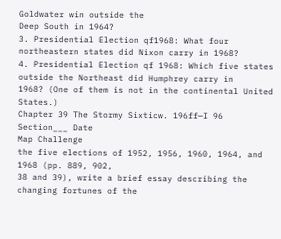Goldwater win outside the
Deep South in 1964?
3. Presidential Election qf1968: What four northeastern states did Nixon carry in 1968?
4. Presidential Election qf 1968: Which five states outside the Northeast did Humphrey carry in
1968? (One of them is not in the continental United States.)
Chapter 39 The Stormy Sixticw. 196ff—I 96
Section___ Date
Map Challenge
the five elections of 1952, 1956, 1960, 1964, and 1968 (pp. 889, 902,
38 and 39), write a brief essay describing the changing fortunes of the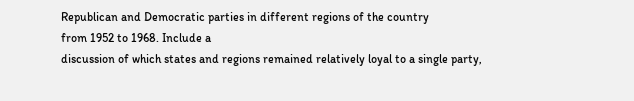Republican and Democratic parties in different regions of the country
from 1952 to 1968. Include a
discussion of which states and regions remained relatively loyal to a single party,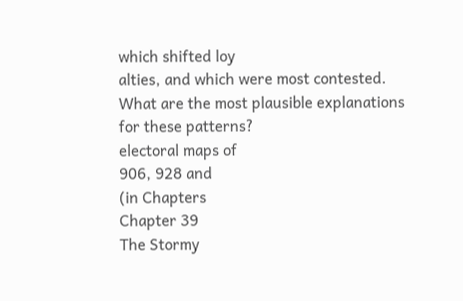which shifted loy
alties, and which were most contested. What are the most plausible explanations for these patterns?
electoral maps of
906, 928 and
(in Chapters
Chapter 39
The Stormy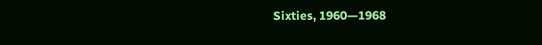Sixties, 1960—1968